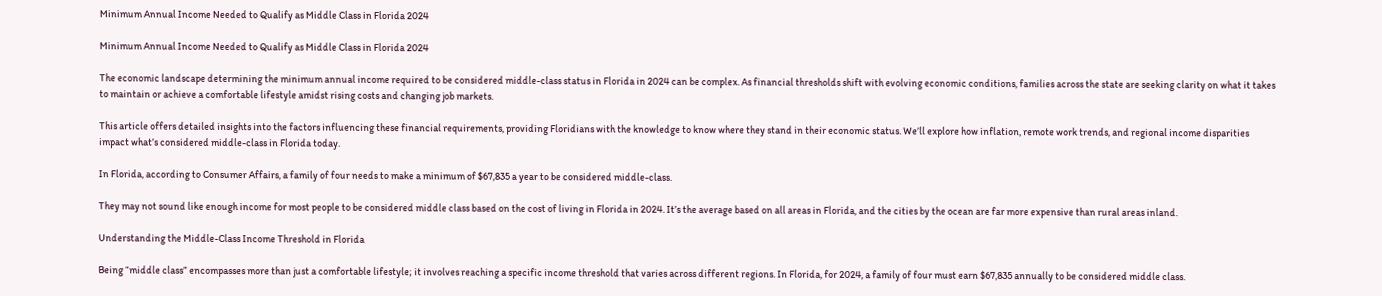Minimum Annual Income Needed to Qualify as Middle Class in Florida 2024

Minimum Annual Income Needed to Qualify as Middle Class in Florida 2024

The economic landscape determining the minimum annual income required to be considered middle-class status in Florida in 2024 can be complex. As financial thresholds shift with evolving economic conditions, families across the state are seeking clarity on what it takes to maintain or achieve a comfortable lifestyle amidst rising costs and changing job markets.

This article offers detailed insights into the factors influencing these financial requirements, providing Floridians with the knowledge to know where they stand in their economic status. We’ll explore how inflation, remote work trends, and regional income disparities impact what’s considered middle-class in Florida today.

In Florida, according to Consumer Affairs, a family of four needs to make a minimum of $67,835 a year to be considered middle-class.

They may not sound like enough income for most people to be considered middle class based on the cost of living in Florida in 2024. It’s the average based on all areas in Florida, and the cities by the ocean are far more expensive than rural areas inland.

Understanding the Middle-Class Income Threshold in Florida

Being “middle class” encompasses more than just a comfortable lifestyle; it involves reaching a specific income threshold that varies across different regions. In Florida, for 2024, a family of four must earn $67,835 annually to be considered middle class.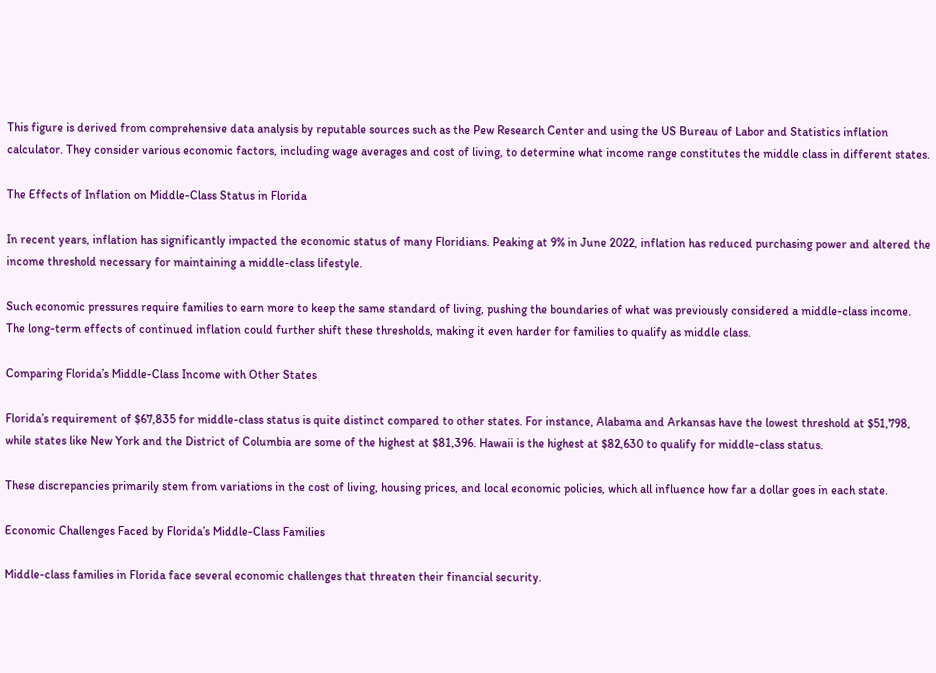This figure is derived from comprehensive data analysis by reputable sources such as the Pew Research Center and using the US Bureau of Labor and Statistics inflation calculator. They consider various economic factors, including wage averages and cost of living, to determine what income range constitutes the middle class in different states.

The Effects of Inflation on Middle-Class Status in Florida

In recent years, inflation has significantly impacted the economic status of many Floridians. Peaking at 9% in June 2022, inflation has reduced purchasing power and altered the income threshold necessary for maintaining a middle-class lifestyle.

Such economic pressures require families to earn more to keep the same standard of living, pushing the boundaries of what was previously considered a middle-class income. The long-term effects of continued inflation could further shift these thresholds, making it even harder for families to qualify as middle class.

Comparing Florida’s Middle-Class Income with Other States

Florida’s requirement of $67,835 for middle-class status is quite distinct compared to other states. For instance, Alabama and Arkansas have the lowest threshold at $51,798, while states like New York and the District of Columbia are some of the highest at $81,396. Hawaii is the highest at $82,630 to qualify for middle-class status.

These discrepancies primarily stem from variations in the cost of living, housing prices, and local economic policies, which all influence how far a dollar goes in each state.

Economic Challenges Faced by Florida’s Middle-Class Families

Middle-class families in Florida face several economic challenges that threaten their financial security.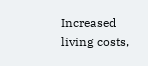Increased living costs,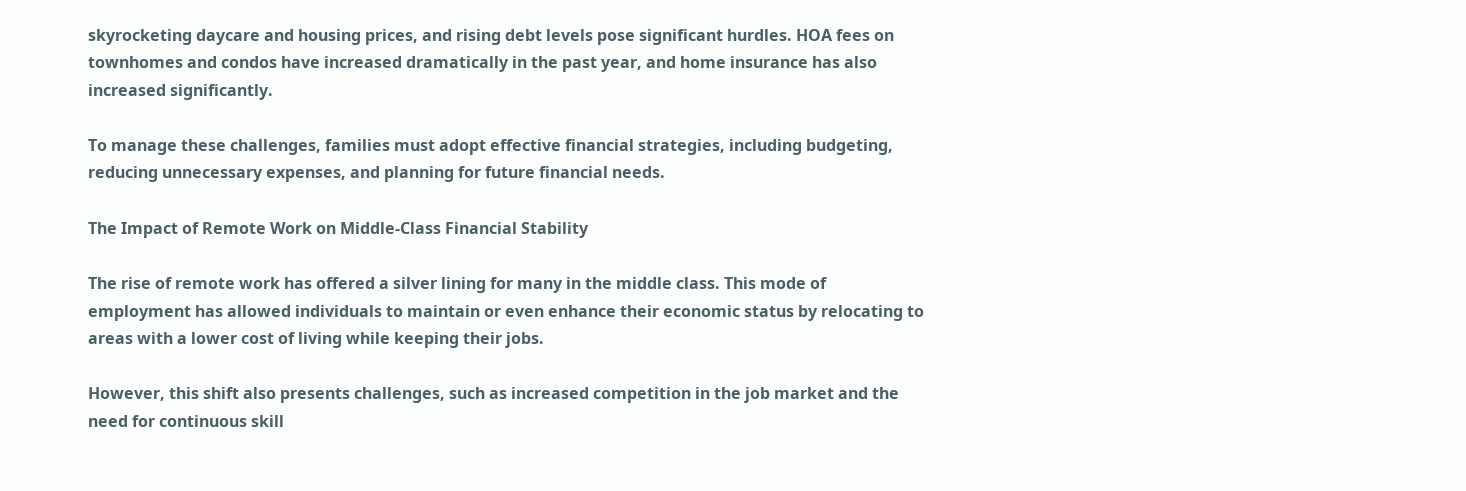skyrocketing daycare and housing prices, and rising debt levels pose significant hurdles. HOA fees on townhomes and condos have increased dramatically in the past year, and home insurance has also increased significantly.

To manage these challenges, families must adopt effective financial strategies, including budgeting, reducing unnecessary expenses, and planning for future financial needs.

The Impact of Remote Work on Middle-Class Financial Stability

The rise of remote work has offered a silver lining for many in the middle class. This mode of employment has allowed individuals to maintain or even enhance their economic status by relocating to areas with a lower cost of living while keeping their jobs.

However, this shift also presents challenges, such as increased competition in the job market and the need for continuous skill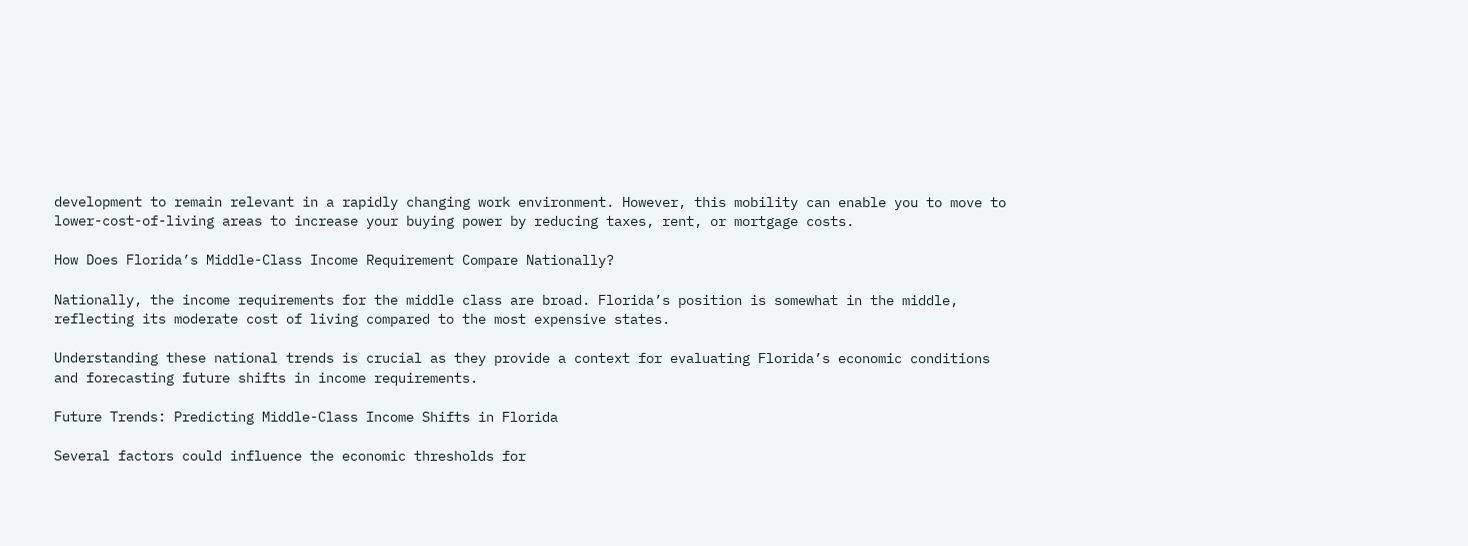development to remain relevant in a rapidly changing work environment. However, this mobility can enable you to move to lower-cost-of-living areas to increase your buying power by reducing taxes, rent, or mortgage costs.

How Does Florida’s Middle-Class Income Requirement Compare Nationally?

Nationally, the income requirements for the middle class are broad. Florida’s position is somewhat in the middle, reflecting its moderate cost of living compared to the most expensive states.

Understanding these national trends is crucial as they provide a context for evaluating Florida’s economic conditions and forecasting future shifts in income requirements.

Future Trends: Predicting Middle-Class Income Shifts in Florida

Several factors could influence the economic thresholds for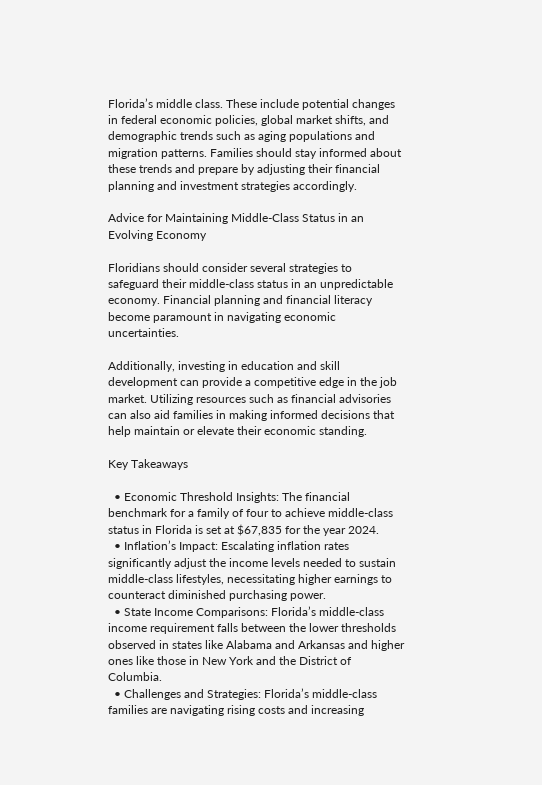Florida’s middle class. These include potential changes in federal economic policies, global market shifts, and demographic trends such as aging populations and migration patterns. Families should stay informed about these trends and prepare by adjusting their financial planning and investment strategies accordingly.

Advice for Maintaining Middle-Class Status in an Evolving Economy

Floridians should consider several strategies to safeguard their middle-class status in an unpredictable economy. Financial planning and financial literacy become paramount in navigating economic uncertainties.

Additionally, investing in education and skill development can provide a competitive edge in the job market. Utilizing resources such as financial advisories can also aid families in making informed decisions that help maintain or elevate their economic standing.

Key Takeaways

  • Economic Threshold Insights: The financial benchmark for a family of four to achieve middle-class status in Florida is set at $67,835 for the year 2024.
  • Inflation’s Impact: Escalating inflation rates significantly adjust the income levels needed to sustain middle-class lifestyles, necessitating higher earnings to counteract diminished purchasing power.
  • State Income Comparisons: Florida’s middle-class income requirement falls between the lower thresholds observed in states like Alabama and Arkansas and higher ones like those in New York and the District of Columbia.
  • Challenges and Strategies: Florida’s middle-class families are navigating rising costs and increasing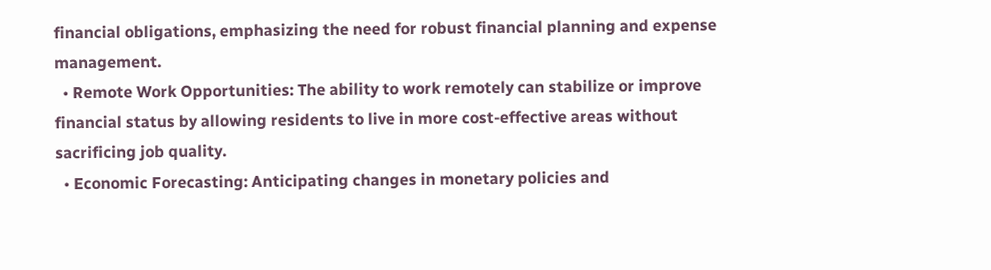financial obligations, emphasizing the need for robust financial planning and expense management.
  • Remote Work Opportunities: The ability to work remotely can stabilize or improve financial status by allowing residents to live in more cost-effective areas without sacrificing job quality.
  • Economic Forecasting: Anticipating changes in monetary policies and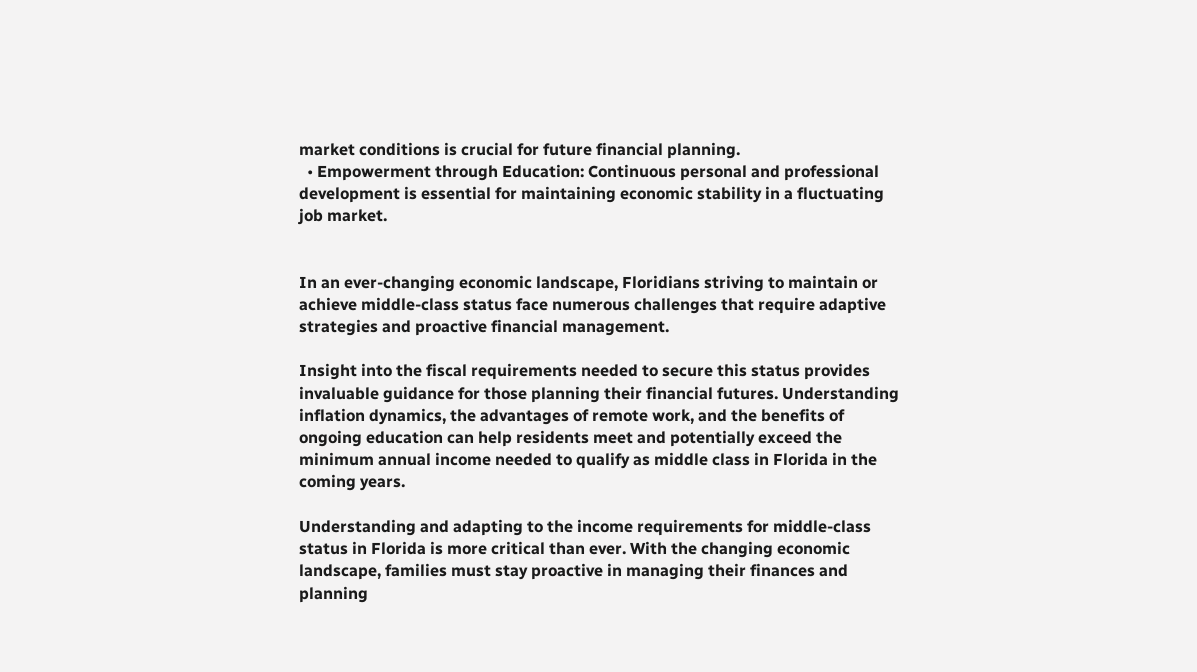market conditions is crucial for future financial planning.
  • Empowerment through Education: Continuous personal and professional development is essential for maintaining economic stability in a fluctuating job market.


In an ever-changing economic landscape, Floridians striving to maintain or achieve middle-class status face numerous challenges that require adaptive strategies and proactive financial management.

Insight into the fiscal requirements needed to secure this status provides invaluable guidance for those planning their financial futures. Understanding inflation dynamics, the advantages of remote work, and the benefits of ongoing education can help residents meet and potentially exceed the minimum annual income needed to qualify as middle class in Florida in the coming years.

Understanding and adapting to the income requirements for middle-class status in Florida is more critical than ever. With the changing economic landscape, families must stay proactive in managing their finances and planning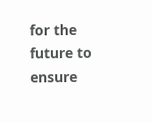for the future to ensure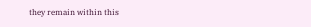they remain within this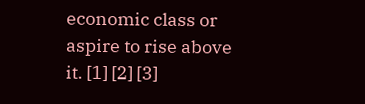economic class or aspire to rise above it. [1] [2] [3]